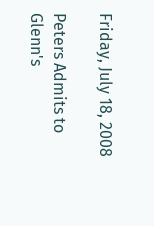Friday, July 18, 2008

Peters Admits to Glenn's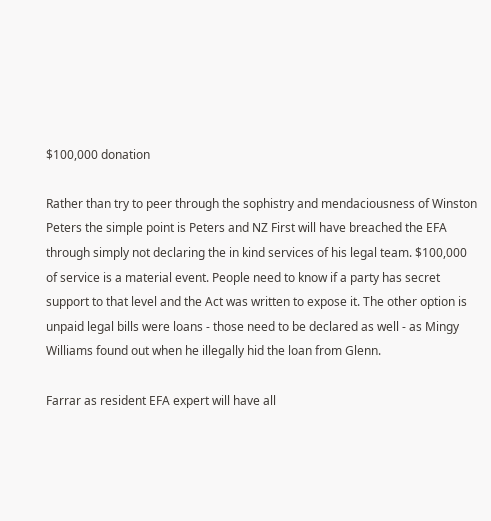$100,000 donation

Rather than try to peer through the sophistry and mendaciousness of Winston Peters the simple point is Peters and NZ First will have breached the EFA through simply not declaring the in kind services of his legal team. $100,000 of service is a material event. People need to know if a party has secret support to that level and the Act was written to expose it. The other option is unpaid legal bills were loans - those need to be declared as well - as Mingy Williams found out when he illegally hid the loan from Glenn.

Farrar as resident EFA expert will have all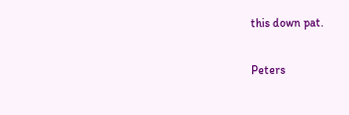this down pat.

Peters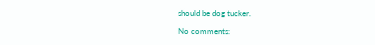should be dog tucker.

No comments: